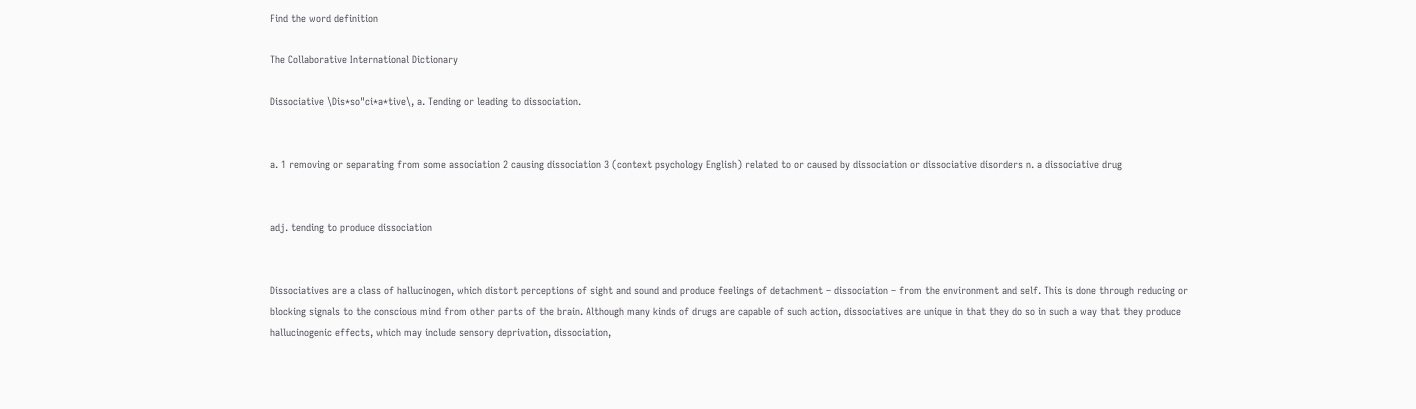Find the word definition

The Collaborative International Dictionary

Dissociative \Dis*so"ci*a*tive\, a. Tending or leading to dissociation.


a. 1 removing or separating from some association 2 causing dissociation 3 (context psychology English) related to or caused by dissociation or dissociative disorders n. a dissociative drug


adj. tending to produce dissociation


Dissociatives are a class of hallucinogen, which distort perceptions of sight and sound and produce feelings of detachment – dissociation – from the environment and self. This is done through reducing or blocking signals to the conscious mind from other parts of the brain. Although many kinds of drugs are capable of such action, dissociatives are unique in that they do so in such a way that they produce hallucinogenic effects, which may include sensory deprivation, dissociation,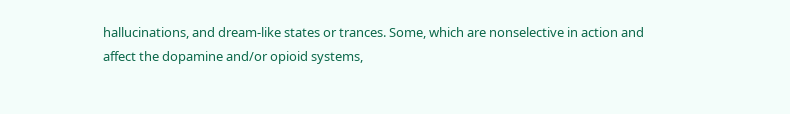hallucinations, and dream-like states or trances. Some, which are nonselective in action and affect the dopamine and/or opioid systems,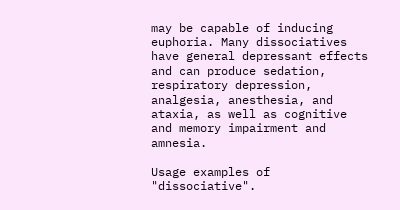may be capable of inducing euphoria. Many dissociatives have general depressant effects and can produce sedation, respiratory depression, analgesia, anesthesia, and ataxia, as well as cognitive and memory impairment and amnesia.

Usage examples of "dissociative".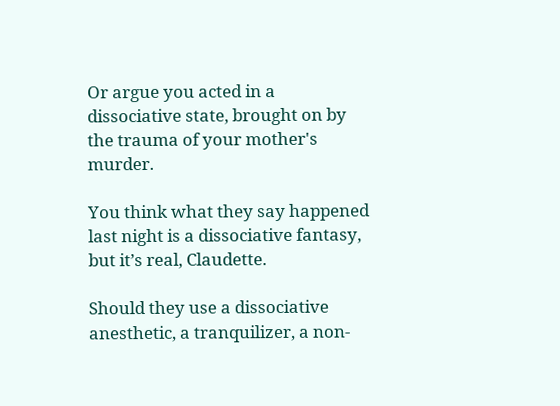Or argue you acted in a dissociative state, brought on by the trauma of your mother's murder.

You think what they say happened last night is a dissociative fantasy, but it’s real, Claudette.

Should they use a dissociative anesthetic, a tranquilizer, a non-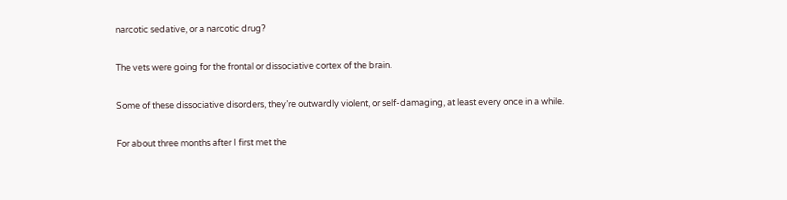narcotic sedative, or a narcotic drug?

The vets were going for the frontal or dissociative cortex of the brain.

Some of these dissociative disorders, they’re outwardly violent, or self-damaging, at least every once in a while.

For about three months after I first met the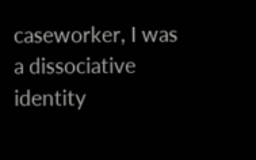caseworker, I was a dissociative identity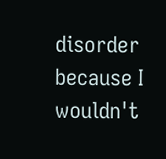disorder because I wouldn't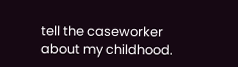tell the caseworker about my childhood.